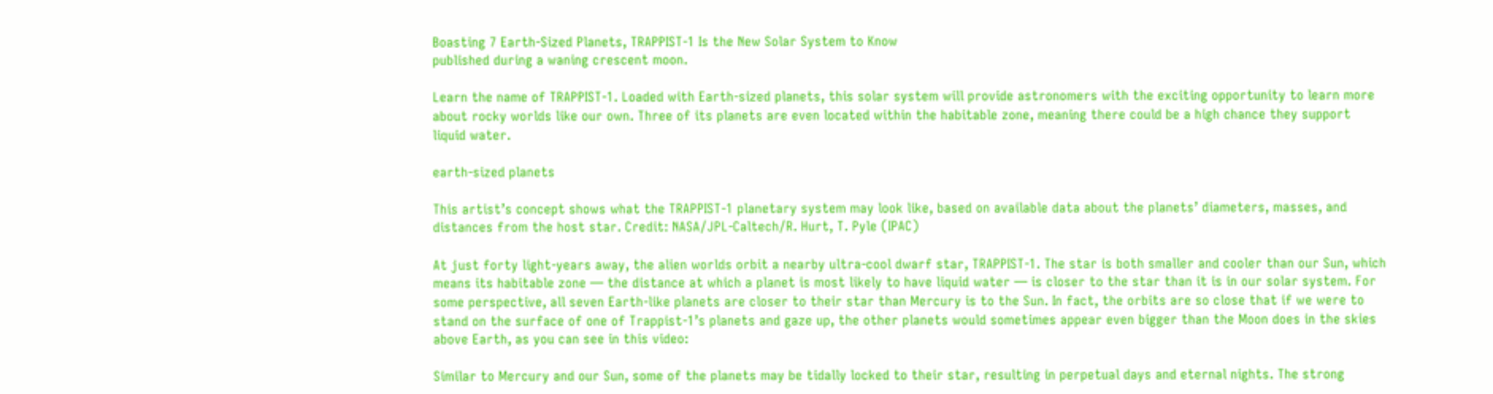Boasting 7 Earth-Sized Planets, TRAPPIST-1 Is the New Solar System to Know
published during a waning crescent moon.

Learn the name of TRAPPIST-1. Loaded with Earth-sized planets, this solar system will provide astronomers with the exciting opportunity to learn more about rocky worlds like our own. Three of its planets are even located within the habitable zone, meaning there could be a high chance they support liquid water.

earth-sized planets

This artist’s concept shows what the TRAPPIST-1 planetary system may look like, based on available data about the planets’ diameters, masses, and distances from the host star. Credit: NASA/JPL-Caltech/R. Hurt, T. Pyle (IPAC)

At just forty light-years away, the alien worlds orbit a nearby ultra-cool dwarf star, TRAPPIST-1. The star is both smaller and cooler than our Sun, which means its habitable zone — the distance at which a planet is most likely to have liquid water — is closer to the star than it is in our solar system. For some perspective, all seven Earth-like planets are closer to their star than Mercury is to the Sun. In fact, the orbits are so close that if we were to stand on the surface of one of Trappist-1’s planets and gaze up, the other planets would sometimes appear even bigger than the Moon does in the skies above Earth, as you can see in this video:

Similar to Mercury and our Sun, some of the planets may be tidally locked to their star, resulting in perpetual days and eternal nights. The strong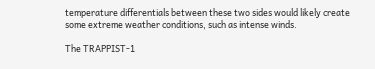temperature differentials between these two sides would likely create some extreme weather conditions, such as intense winds.

The TRAPPIST-1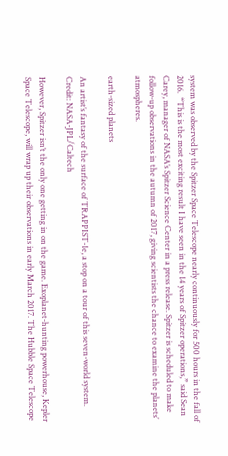system was observed by the Spitzer Space Telescope nearly continuously for 500 hours in the fall of 2016.  “This is the most exciting result I have seen in the 14 years of Spitzer operations,” said Sean Carey, manager of NASA’s Spitzer Science Center in a press release. Spitzer is scheduled to make follow-up observations in the autumn of 2017, giving scientists the chance to examine the planets’ atmospheres.

earth-sized planets

An artist’s fantasy of the surface of TRAPPIST-1e, a stop on a tour of this seven-world system. Credit: NASA-JPL/Caltech

However, Spitzer isn’t the only one getting in on the game. Exoplanet-hunting powerhouse, Kepler Space Telescope, will wrap up their observations in early March 2017. The Hubble Space Telescope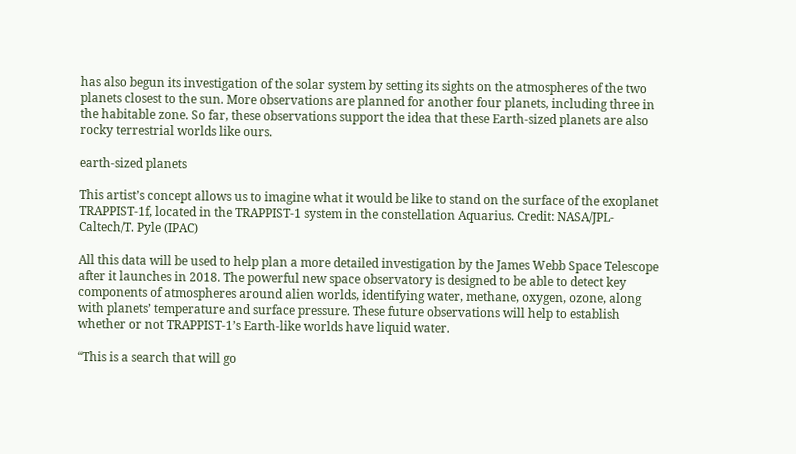has also begun its investigation of the solar system by setting its sights on the atmospheres of the two planets closest to the sun. More observations are planned for another four planets, including three in the habitable zone. So far, these observations support the idea that these Earth-sized planets are also rocky terrestrial worlds like ours.

earth-sized planets

This artist’s concept allows us to imagine what it would be like to stand on the surface of the exoplanet TRAPPIST-1f, located in the TRAPPIST-1 system in the constellation Aquarius. Credit: NASA/JPL-Caltech/T. Pyle (IPAC)

All this data will be used to help plan a more detailed investigation by the James Webb Space Telescope after it launches in 2018. The powerful new space observatory is designed to be able to detect key components of atmospheres around alien worlds, identifying water, methane, oxygen, ozone, along with planets’ temperature and surface pressure. These future observations will help to establish whether or not TRAPPIST-1’s Earth-like worlds have liquid water.

“This is a search that will go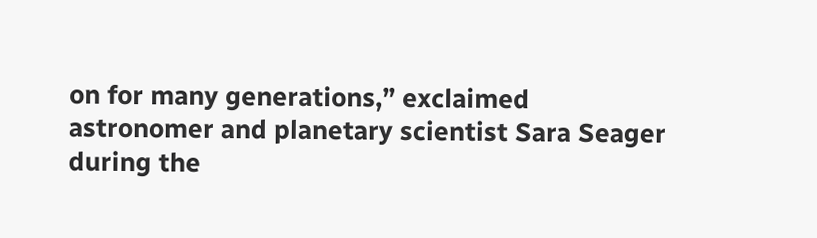on for many generations,” exclaimed astronomer and planetary scientist Sara Seager during the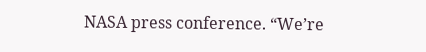NASA press conference. “We’re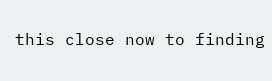this close now to finding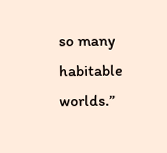so many habitable worlds.”